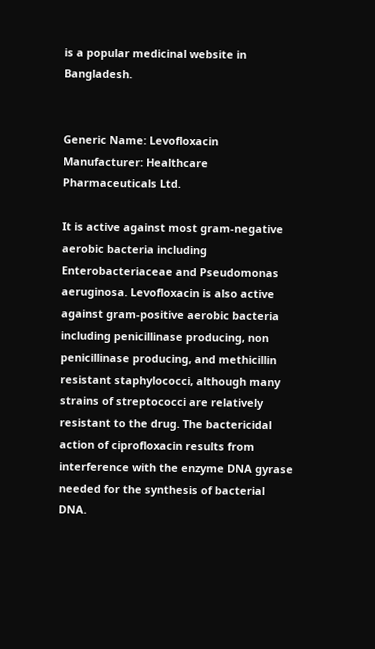is a popular medicinal website in Bangladesh.


Generic Name: Levofloxacin
Manufacturer: Healthcare Pharmaceuticals Ltd.

It is active against most gram-negative aerobic bacteria including Enterobacteriaceae and Pseudomonas aeruginosa. Levofloxacin is also active against gram-positive aerobic bacteria including penicillinase producing, non penicillinase producing, and methicillin resistant staphylococci, although many strains of streptococci are relatively resistant to the drug. The bactericidal action of ciprofloxacin results from interference with the enzyme DNA gyrase needed for the synthesis of bacterial DNA.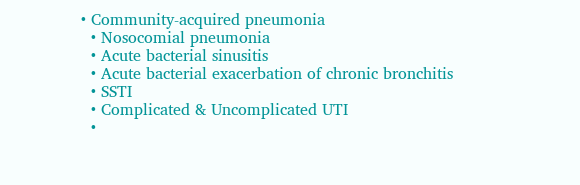• Community-acquired pneumonia
  • Nosocomial pneumonia
  • Acute bacterial sinusitis
  • Acute bacterial exacerbation of chronic bronchitis
  • SSTI
  • Complicated & Uncomplicated UTI
  •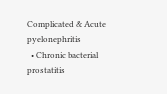Complicated & Acute pyelonephritis
  • Chronic bacterial prostatitis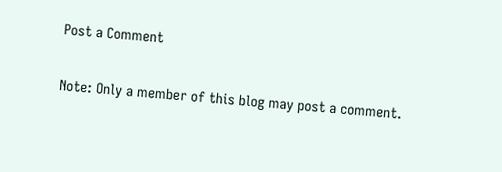Post a Comment

Note: Only a member of this blog may post a comment.